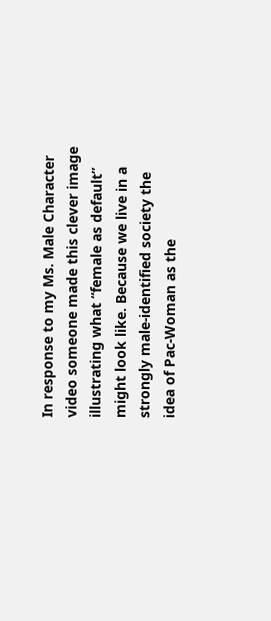In response to my Ms. Male Character video someone made this clever image illustrating what “female as default” might look like. Because we live in a strongly male-identified society the idea of Pac-Woman as the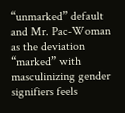“unmarked” default and Mr. Pac-Woman as the deviation “marked” with masculinizing gender signifiers feels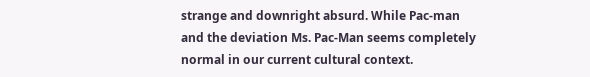strange and downright absurd. While Pac-man and the deviation Ms. Pac-Man seems completely normal in our current cultural context.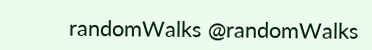randomWalks @randomWalks